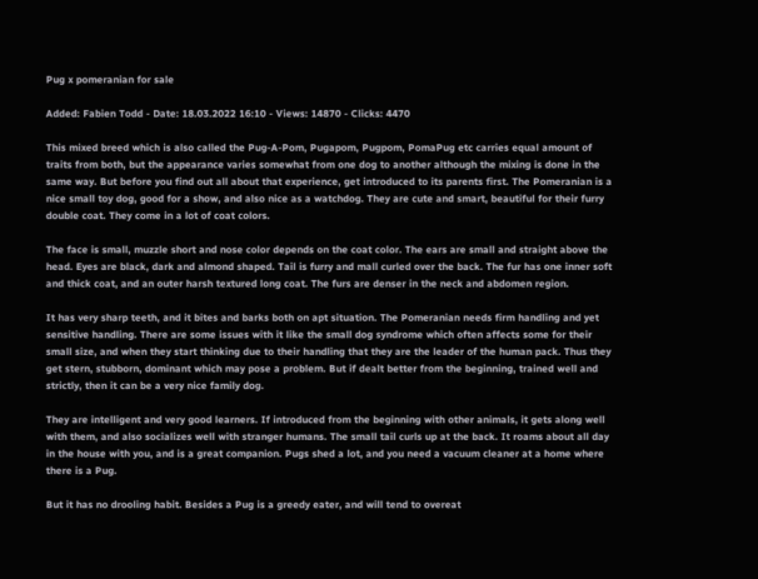Pug x pomeranian for sale

Added: Fabien Todd - Date: 18.03.2022 16:10 - Views: 14870 - Clicks: 4470

This mixed breed which is also called the Pug-A-Pom, Pugapom, Pugpom, PomaPug etc carries equal amount of traits from both, but the appearance varies somewhat from one dog to another although the mixing is done in the same way. But before you find out all about that experience, get introduced to its parents first. The Pomeranian is a nice small toy dog, good for a show, and also nice as a watchdog. They are cute and smart, beautiful for their furry double coat. They come in a lot of coat colors.

The face is small, muzzle short and nose color depends on the coat color. The ears are small and straight above the head. Eyes are black, dark and almond shaped. Tail is furry and mall curled over the back. The fur has one inner soft and thick coat, and an outer harsh textured long coat. The furs are denser in the neck and abdomen region.

It has very sharp teeth, and it bites and barks both on apt situation. The Pomeranian needs firm handling and yet sensitive handling. There are some issues with it like the small dog syndrome which often affects some for their small size, and when they start thinking due to their handling that they are the leader of the human pack. Thus they get stern, stubborn, dominant which may pose a problem. But if dealt better from the beginning, trained well and strictly, then it can be a very nice family dog.

They are intelligent and very good learners. If introduced from the beginning with other animals, it gets along well with them, and also socializes well with stranger humans. The small tail curls up at the back. It roams about all day in the house with you, and is a great companion. Pugs shed a lot, and you need a vacuum cleaner at a home where there is a Pug.

But it has no drooling habit. Besides a Pug is a greedy eater, and will tend to overeat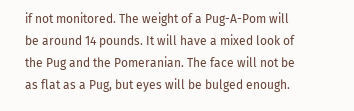if not monitored. The weight of a Pug-A-Pom will be around 14 pounds. It will have a mixed look of the Pug and the Pomeranian. The face will not be as flat as a Pug, but eyes will be bulged enough.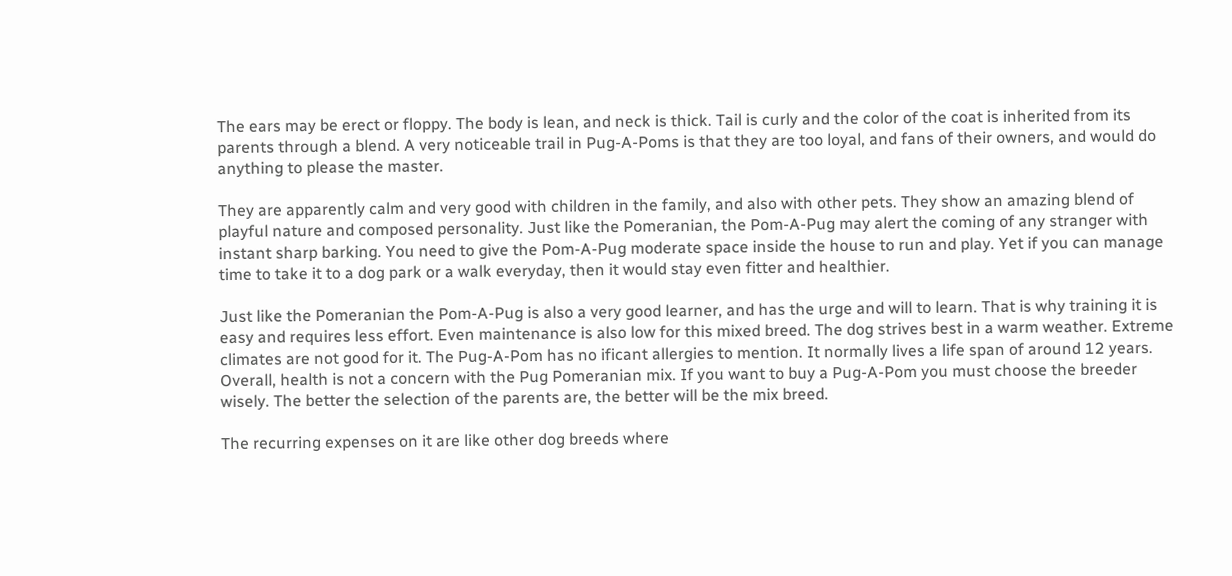The ears may be erect or floppy. The body is lean, and neck is thick. Tail is curly and the color of the coat is inherited from its parents through a blend. A very noticeable trail in Pug-A-Poms is that they are too loyal, and fans of their owners, and would do anything to please the master.

They are apparently calm and very good with children in the family, and also with other pets. They show an amazing blend of playful nature and composed personality. Just like the Pomeranian, the Pom-A-Pug may alert the coming of any stranger with instant sharp barking. You need to give the Pom-A-Pug moderate space inside the house to run and play. Yet if you can manage time to take it to a dog park or a walk everyday, then it would stay even fitter and healthier.

Just like the Pomeranian the Pom-A-Pug is also a very good learner, and has the urge and will to learn. That is why training it is easy and requires less effort. Even maintenance is also low for this mixed breed. The dog strives best in a warm weather. Extreme climates are not good for it. The Pug-A-Pom has no ificant allergies to mention. It normally lives a life span of around 12 years. Overall, health is not a concern with the Pug Pomeranian mix. If you want to buy a Pug-A-Pom you must choose the breeder wisely. The better the selection of the parents are, the better will be the mix breed.

The recurring expenses on it are like other dog breeds where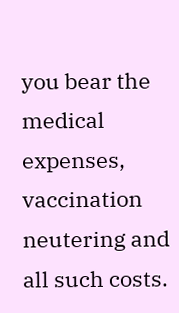you bear the medical expenses, vaccination neutering and all such costs.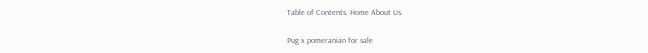Table of Contents. Home About Us.

Pug x pomeranian for sale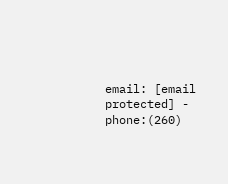email: [email protected] - phone:(260)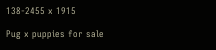138-2455 x 1915

Pug x puppies for sale